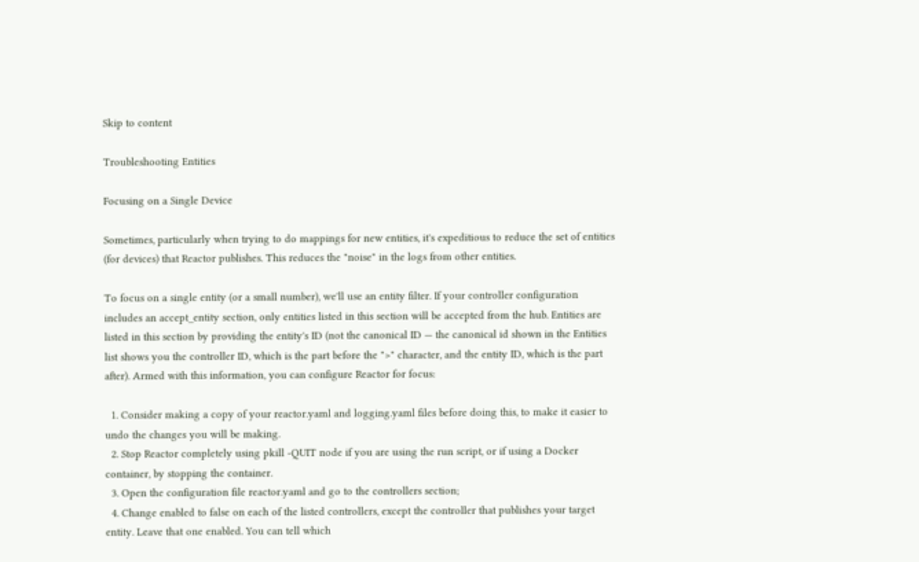Skip to content

Troubleshooting Entities

Focusing on a Single Device

Sometimes, particularly when trying to do mappings for new entities, it's expeditious to reduce the set of entities (for devices) that Reactor publishes. This reduces the "noise" in the logs from other entities.

To focus on a single entity (or a small number), we'll use an entity filter. If your controller configuration includes an accept_entity section, only entities listed in this section will be accepted from the hub. Entities are listed in this section by providing the entity's ID (not the canonical ID — the canonical id shown in the Entities list shows you the controller ID, which is the part before the ">" character, and the entity ID, which is the part after). Armed with this information, you can configure Reactor for focus:

  1. Consider making a copy of your reactor.yaml and logging.yaml files before doing this, to make it easier to undo the changes you will be making.
  2. Stop Reactor completely using pkill -QUIT node if you are using the run script, or if using a Docker container, by stopping the container.
  3. Open the configuration file reactor.yaml and go to the controllers section;
  4. Change enabled to false on each of the listed controllers, except the controller that publishes your target entity. Leave that one enabled. You can tell which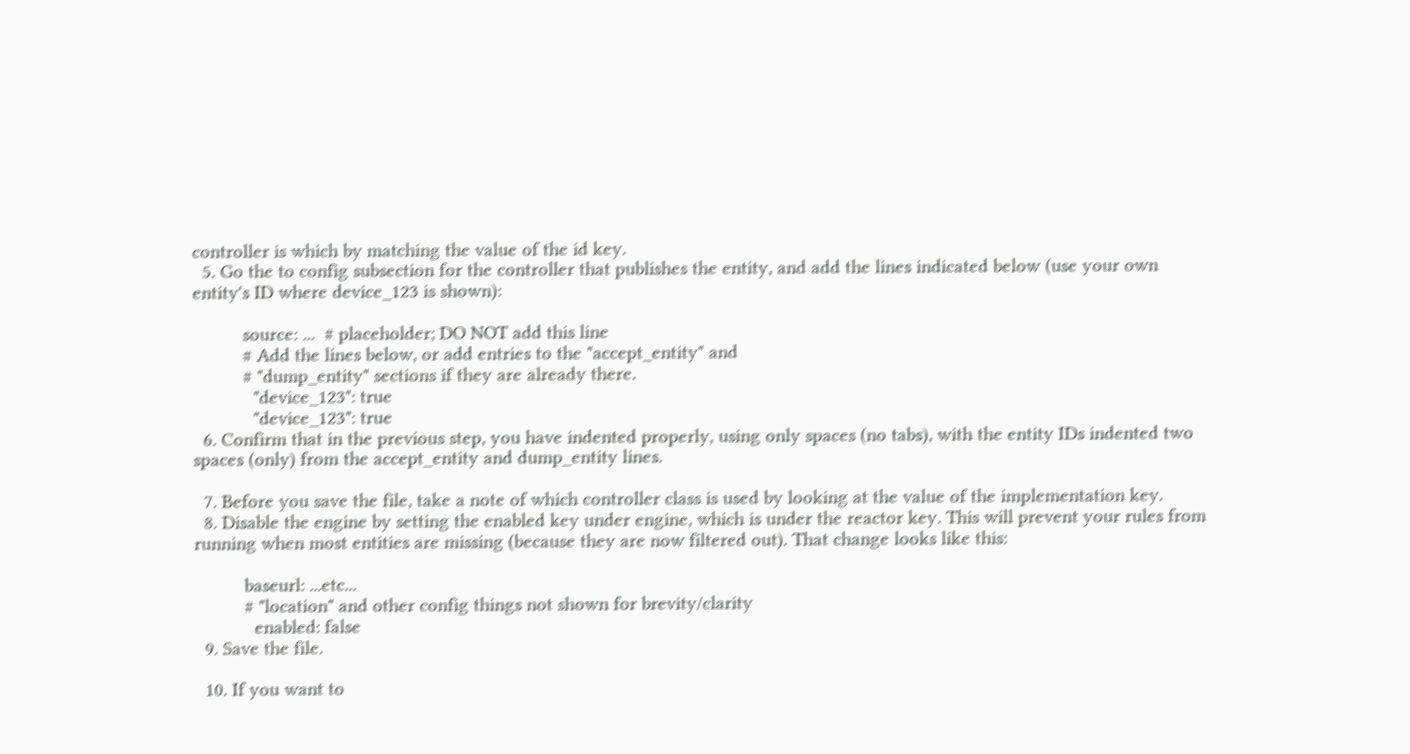controller is which by matching the value of the id key.
  5. Go the to config subsection for the controller that publishes the entity, and add the lines indicated below (use your own entity's ID where device_123 is shown):

          source: ...  # placeholder; DO NOT add this line
          # Add the lines below, or add entries to the "accept_entity" and
          # "dump_entity" sections if they are already there.
            "device_123": true
            "device_123": true
  6. Confirm that in the previous step, you have indented properly, using only spaces (no tabs), with the entity IDs indented two spaces (only) from the accept_entity and dump_entity lines.

  7. Before you save the file, take a note of which controller class is used by looking at the value of the implementation key.
  8. Disable the engine by setting the enabled key under engine, which is under the reactor key. This will prevent your rules from running when most entities are missing (because they are now filtered out). That change looks like this:

          baseurl: ...etc...
          # "location" and other config things not shown for brevity/clarity
            enabled: false
  9. Save the file.

  10. If you want to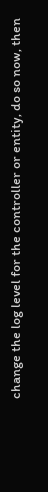change the log level for the controller or entity, do so now, then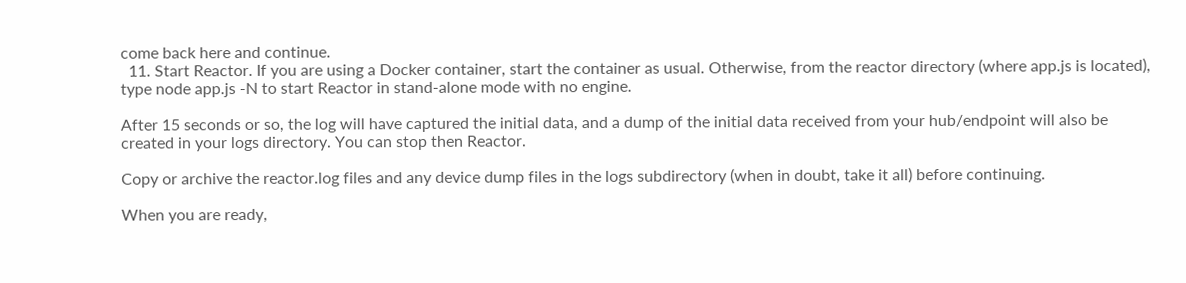come back here and continue.
  11. Start Reactor. If you are using a Docker container, start the container as usual. Otherwise, from the reactor directory (where app.js is located), type node app.js -N to start Reactor in stand-alone mode with no engine.

After 15 seconds or so, the log will have captured the initial data, and a dump of the initial data received from your hub/endpoint will also be created in your logs directory. You can stop then Reactor.

Copy or archive the reactor.log files and any device dump files in the logs subdirectory (when in doubt, take it all) before continuing.

When you are ready,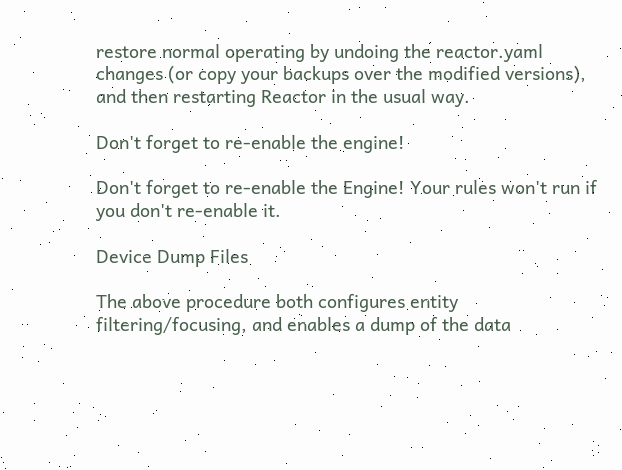restore normal operating by undoing the reactor.yaml changes (or copy your backups over the modified versions), and then restarting Reactor in the usual way.

Don't forget to re-enable the engine!

Don't forget to re-enable the Engine! Your rules won't run if you don't re-enable it.

Device Dump Files

The above procedure both configures entity filtering/focusing, and enables a dump of the data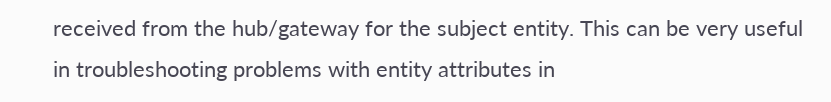received from the hub/gateway for the subject entity. This can be very useful in troubleshooting problems with entity attributes in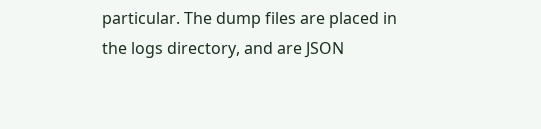particular. The dump files are placed in the logs directory, and are JSON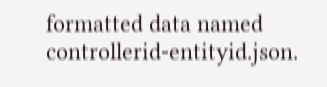formatted data named controllerid-entityid.json.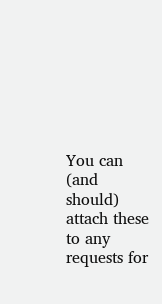You can (and should) attach these to any requests for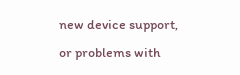new device support, or problems with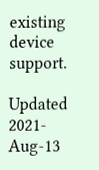existing device support.

Updated 2021-Aug-13